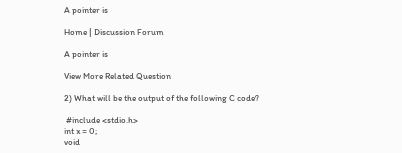A pointer is

Home | Discussion Forum

A pointer is

View More Related Question

2) What will be the output of the following C code?

 #include <stdio.h>
int x = 0;
void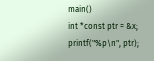main()
int *const ptr = &x;
printf("%p\n", ptr);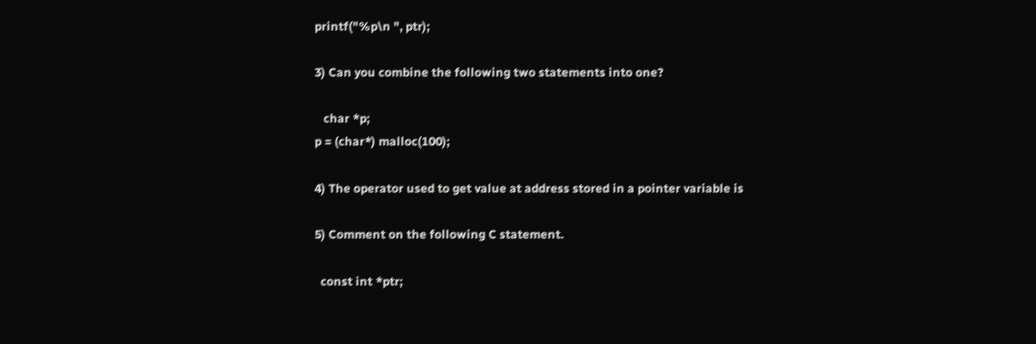printf("%p\n ", ptr);

3) Can you combine the following two statements into one?

   char *p;
p = (char*) malloc(100);

4) The operator used to get value at address stored in a pointer variable is

5) Comment on the following C statement.

  const int *ptr;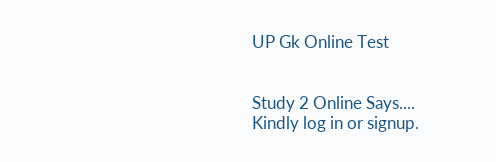UP Gk Online Test


Study 2 Online Says....
Kindly log in or signup.